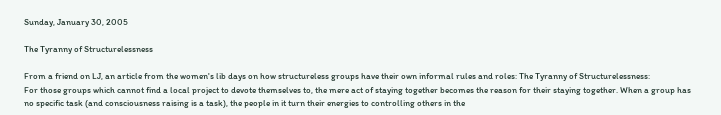Sunday, January 30, 2005

The Tyranny of Structurelessness

From a friend on LJ, an article from the women's lib days on how structureless groups have their own informal rules and roles: The Tyranny of Structurelessness:
For those groups which cannot find a local project to devote themselves to, the mere act of staying together becomes the reason for their staying together. When a group has no specific task (and consciousness raising is a task), the people in it turn their energies to controlling others in the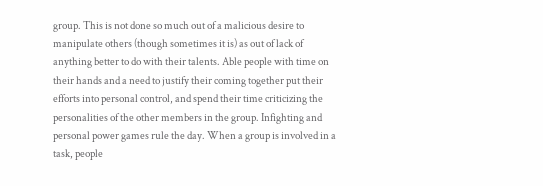group. This is not done so much out of a malicious desire to manipulate others (though sometimes it is) as out of lack of anything better to do with their talents. Able people with time on their hands and a need to justify their coming together put their efforts into personal control, and spend their time criticizing the personalities of the other members in the group. Infighting and personal power games rule the day. When a group is involved in a task, people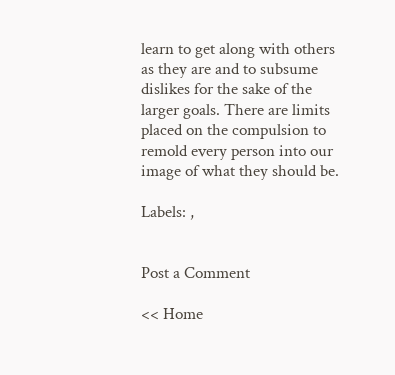learn to get along with others as they are and to subsume dislikes for the sake of the larger goals. There are limits placed on the compulsion to remold every person into our image of what they should be.

Labels: ,


Post a Comment

<< Home